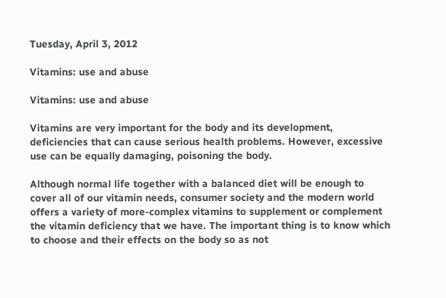Tuesday, April 3, 2012

Vitamins: use and abuse

Vitamins: use and abuse

Vitamins are very important for the body and its development, deficiencies that can cause serious health problems. However, excessive use can be equally damaging, poisoning the body.

Although normal life together with a balanced diet will be enough to cover all of our vitamin needs, consumer society and the modern world offers a variety of more-complex vitamins to supplement or complement the vitamin deficiency that we have. The important thing is to know which to choose and their effects on the body so as not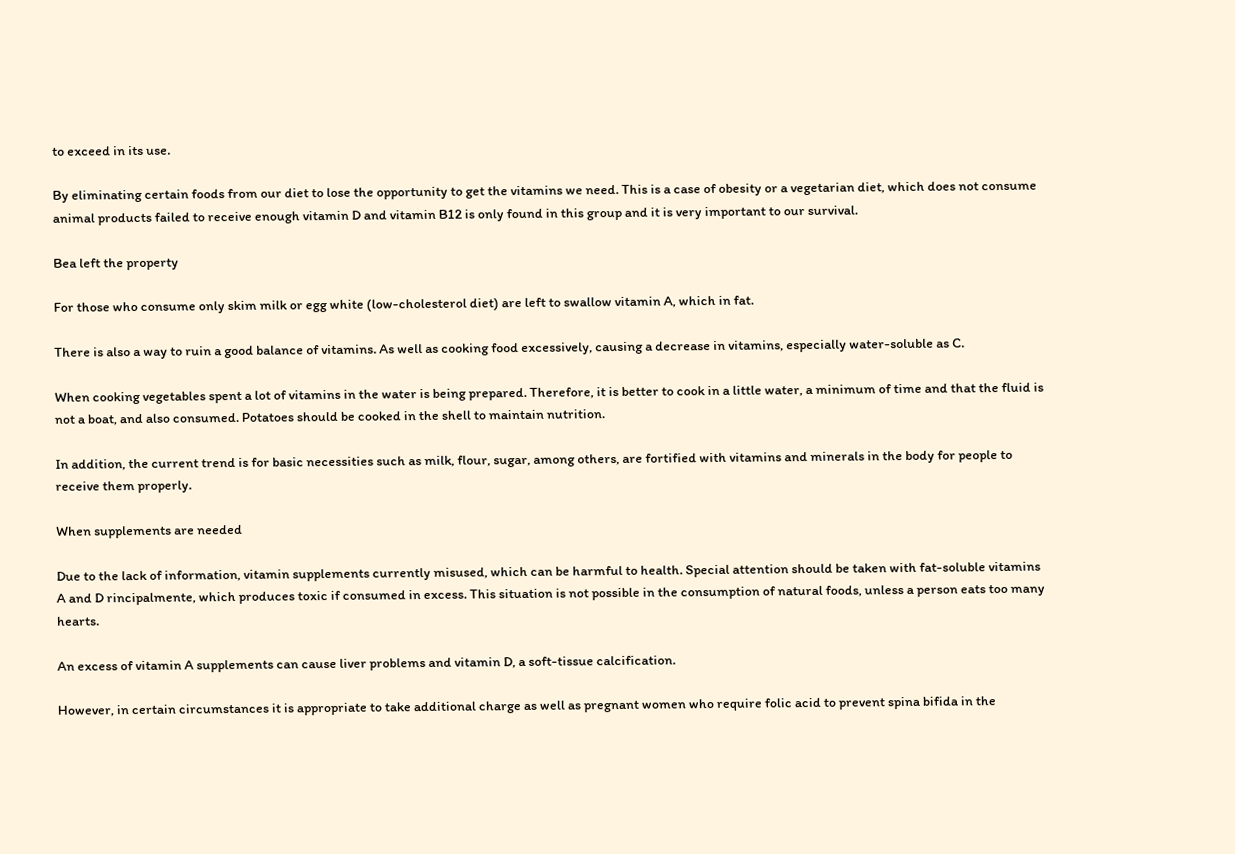to exceed in its use.

By eliminating certain foods from our diet to lose the opportunity to get the vitamins we need. This is a case of obesity or a vegetarian diet, which does not consume animal products failed to receive enough vitamin D and vitamin B12 is only found in this group and it is very important to our survival.

Bea left the property

For those who consume only skim milk or egg white (low-cholesterol diet) are left to swallow vitamin A, which in fat.

There is also a way to ruin a good balance of vitamins. As well as cooking food excessively, causing a decrease in vitamins, especially water-soluble as C.

When cooking vegetables spent a lot of vitamins in the water is being prepared. Therefore, it is better to cook in a little water, a minimum of time and that the fluid is not a boat, and also consumed. Potatoes should be cooked in the shell to maintain nutrition.

In addition, the current trend is for basic necessities such as milk, flour, sugar, among others, are fortified with vitamins and minerals in the body for people to receive them properly.

When supplements are needed

Due to the lack of information, vitamin supplements currently misused, which can be harmful to health. Special attention should be taken with fat-soluble vitamins A and D rincipalmente, which produces toxic if consumed in excess. This situation is not possible in the consumption of natural foods, unless a person eats too many hearts.

An excess of vitamin A supplements can cause liver problems and vitamin D, a soft-tissue calcification.

However, in certain circumstances it is appropriate to take additional charge as well as pregnant women who require folic acid to prevent spina bifida in the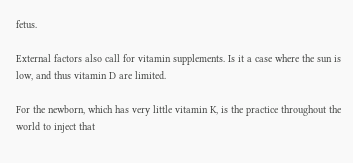fetus.

External factors also call for vitamin supplements. Is it a case where the sun is low, and thus vitamin D are limited.

For the newborn, which has very little vitamin K, is the practice throughout the world to inject that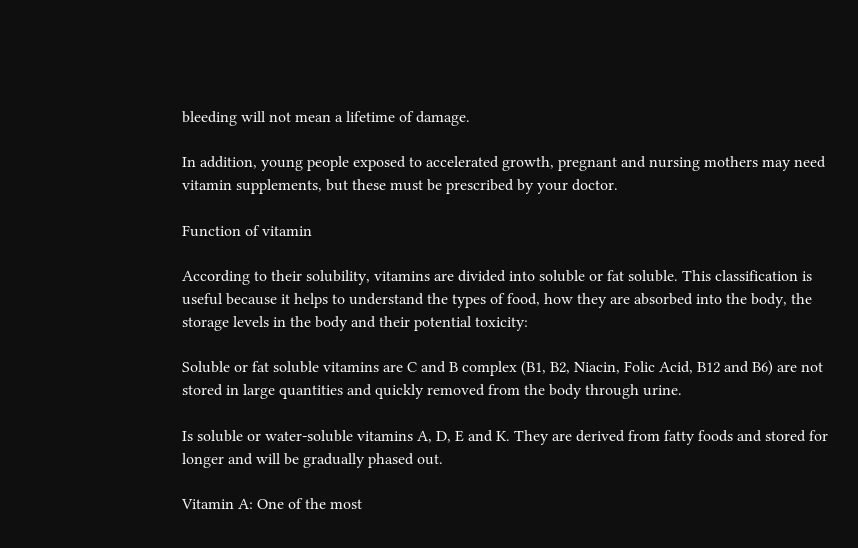bleeding will not mean a lifetime of damage.

In addition, young people exposed to accelerated growth, pregnant and nursing mothers may need vitamin supplements, but these must be prescribed by your doctor.

Function of vitamin

According to their solubility, vitamins are divided into soluble or fat soluble. This classification is useful because it helps to understand the types of food, how they are absorbed into the body, the storage levels in the body and their potential toxicity:

Soluble or fat soluble vitamins are C and B complex (B1, B2, Niacin, Folic Acid, B12 and B6) are not stored in large quantities and quickly removed from the body through urine.

Is soluble or water-soluble vitamins A, D, E and K. They are derived from fatty foods and stored for longer and will be gradually phased out.

Vitamin A: One of the most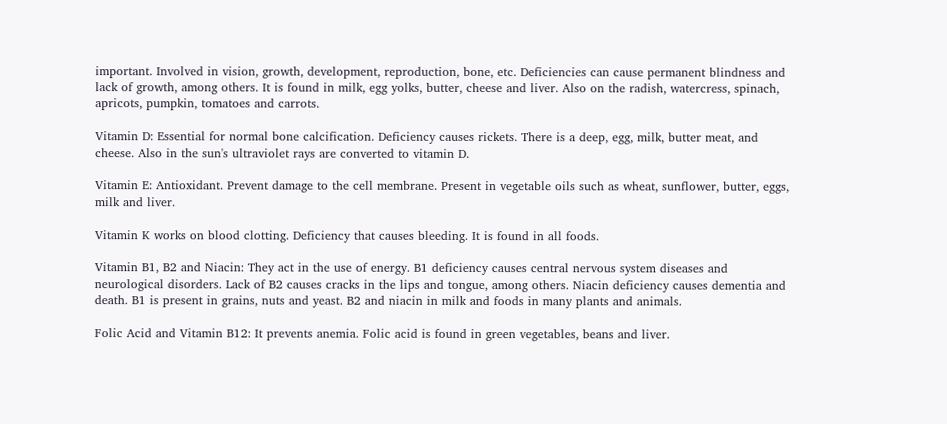important. Involved in vision, growth, development, reproduction, bone, etc. Deficiencies can cause permanent blindness and lack of growth, among others. It is found in milk, egg yolks, butter, cheese and liver. Also on the radish, watercress, spinach, apricots, pumpkin, tomatoes and carrots.

Vitamin D: Essential for normal bone calcification. Deficiency causes rickets. There is a deep, egg, milk, butter meat, and cheese. Also in the sun's ultraviolet rays are converted to vitamin D.

Vitamin E: Antioxidant. Prevent damage to the cell membrane. Present in vegetable oils such as wheat, sunflower, butter, eggs, milk and liver.

Vitamin K works on blood clotting. Deficiency that causes bleeding. It is found in all foods.

Vitamin B1, B2 and Niacin: They act in the use of energy. B1 deficiency causes central nervous system diseases and neurological disorders. Lack of B2 causes cracks in the lips and tongue, among others. Niacin deficiency causes dementia and death. B1 is present in grains, nuts and yeast. B2 and niacin in milk and foods in many plants and animals.

Folic Acid and Vitamin B12: It prevents anemia. Folic acid is found in green vegetables, beans and liver.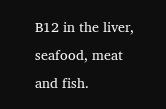B12 in the liver, seafood, meat and fish.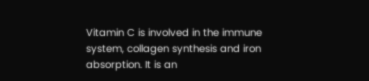Vitamin C is involved in the immune system, collagen synthesis and iron absorption. It is an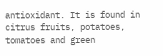antioxidant. It is found in citrus fruits, potatoes, tomatoes and green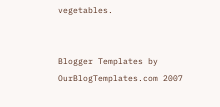vegetables.


Blogger Templates by OurBlogTemplates.com 2007